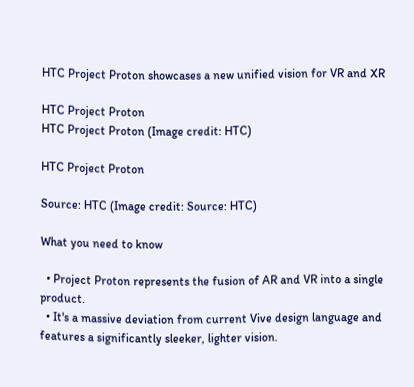HTC Project Proton showcases a new unified vision for VR and XR

HTC Project Proton
HTC Project Proton (Image credit: HTC)

HTC Project Proton

Source: HTC (Image credit: Source: HTC)

What you need to know

  • Project Proton represents the fusion of AR and VR into a single product.
  • It's a massive deviation from current Vive design language and features a significantly sleeker, lighter vision.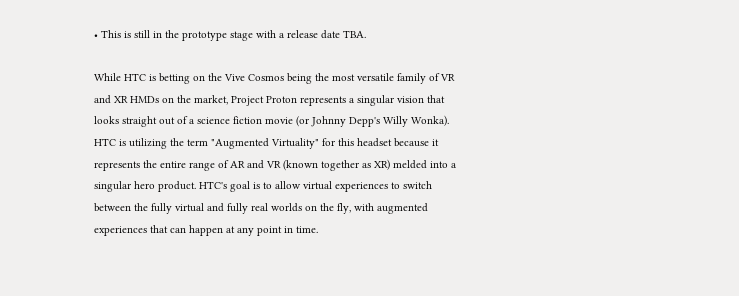• This is still in the prototype stage with a release date TBA.

While HTC is betting on the Vive Cosmos being the most versatile family of VR and XR HMDs on the market, Project Proton represents a singular vision that looks straight out of a science fiction movie (or Johnny Depp's Willy Wonka). HTC is utilizing the term "Augmented Virtuality" for this headset because it represents the entire range of AR and VR (known together as XR) melded into a singular hero product. HTC's goal is to allow virtual experiences to switch between the fully virtual and fully real worlds on the fly, with augmented experiences that can happen at any point in time.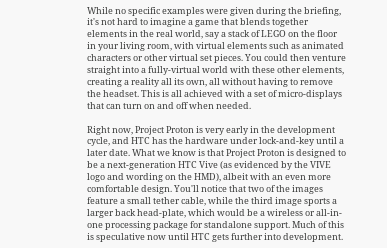While no specific examples were given during the briefing, it's not hard to imagine a game that blends together elements in the real world, say a stack of LEGO on the floor in your living room, with virtual elements such as animated characters or other virtual set pieces. You could then venture straight into a fully-virtual world with these other elements, creating a reality all its own, all without having to remove the headset. This is all achieved with a set of micro-displays that can turn on and off when needed.

Right now, Project Proton is very early in the development cycle, and HTC has the hardware under lock-and-key until a later date. What we know is that Project Proton is designed to be a next-generation HTC Vive (as evidenced by the VIVE logo and wording on the HMD), albeit with an even more comfortable design. You'll notice that two of the images feature a small tether cable, while the third image sports a larger back head-plate, which would be a wireless or all-in-one processing package for standalone support. Much of this is speculative now until HTC gets further into development.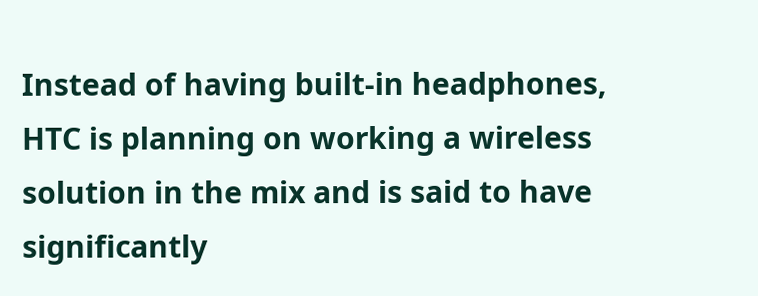Instead of having built-in headphones, HTC is planning on working a wireless solution in the mix and is said to have significantly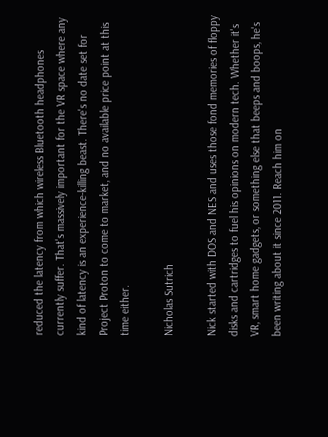reduced the latency from which wireless Bluetooth headphones currently suffer. That's massively important for the VR space where any kind of latency is an experience-killing beast. There's no date set for Project Proton to come to market, and no available price point at this time either.

Nicholas Sutrich

Nick started with DOS and NES and uses those fond memories of floppy disks and cartridges to fuel his opinions on modern tech. Whether it's VR, smart home gadgets, or something else that beeps and boops, he's been writing about it since 2011. Reach him on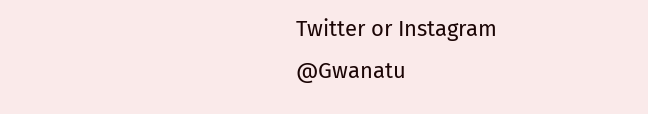Twitter or Instagram @Gwanatu